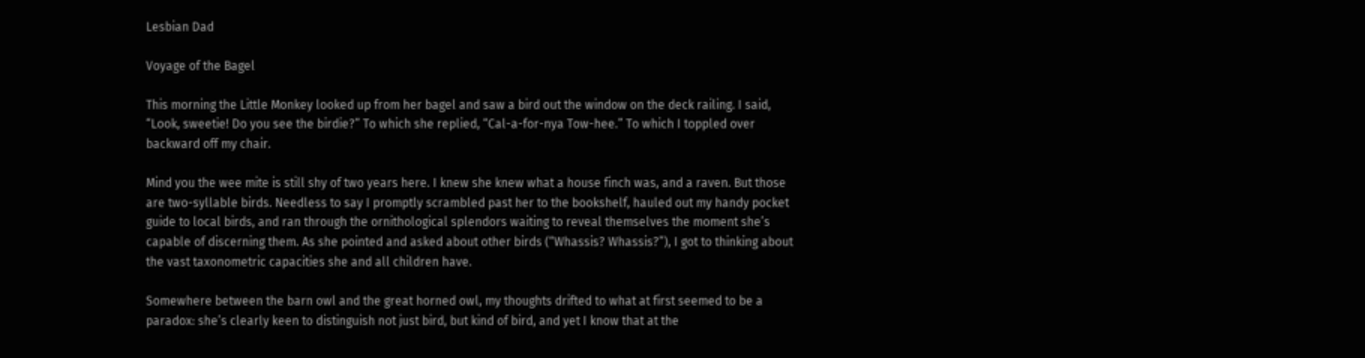Lesbian Dad

Voyage of the Bagel

This morning the Little Monkey looked up from her bagel and saw a bird out the window on the deck railing. I said, “Look, sweetie! Do you see the birdie?” To which she replied, “Cal-a-for-nya Tow-hee.” To which I toppled over backward off my chair.

Mind you the wee mite is still shy of two years here. I knew she knew what a house finch was, and a raven. But those are two-syllable birds. Needless to say I promptly scrambled past her to the bookshelf, hauled out my handy pocket guide to local birds, and ran through the ornithological splendors waiting to reveal themselves the moment she’s capable of discerning them. As she pointed and asked about other birds (“Whassis? Whassis?”), I got to thinking about the vast taxonometric capacities she and all children have.

Somewhere between the barn owl and the great horned owl, my thoughts drifted to what at first seemed to be a paradox: she’s clearly keen to distinguish not just bird, but kind of bird, and yet I know that at the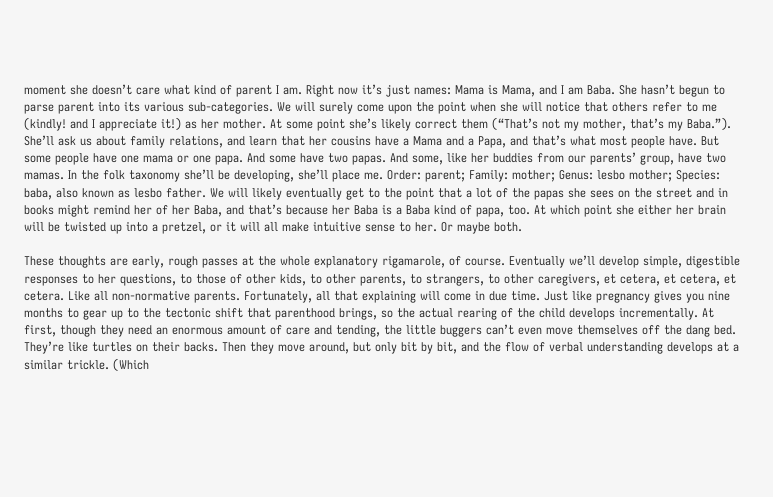moment she doesn’t care what kind of parent I am. Right now it’s just names: Mama is Mama, and I am Baba. She hasn’t begun to parse parent into its various sub-categories. We will surely come upon the point when she will notice that others refer to me (kindly! and I appreciate it!) as her mother. At some point she’s likely correct them (“That’s not my mother, that’s my Baba.”). She’ll ask us about family relations, and learn that her cousins have a Mama and a Papa, and that’s what most people have. But some people have one mama or one papa. And some have two papas. And some, like her buddies from our parents’ group, have two mamas. In the folk taxonomy she’ll be developing, she’ll place me. Order: parent; Family: mother; Genus: lesbo mother; Species: baba, also known as lesbo father. We will likely eventually get to the point that a lot of the papas she sees on the street and in books might remind her of her Baba, and that’s because her Baba is a Baba kind of papa, too. At which point she either her brain will be twisted up into a pretzel, or it will all make intuitive sense to her. Or maybe both.

These thoughts are early, rough passes at the whole explanatory rigamarole, of course. Eventually we’ll develop simple, digestible responses to her questions, to those of other kids, to other parents, to strangers, to other caregivers, et cetera, et cetera, et cetera. Like all non-normative parents. Fortunately, all that explaining will come in due time. Just like pregnancy gives you nine months to gear up to the tectonic shift that parenthood brings, so the actual rearing of the child develops incrementally. At first, though they need an enormous amount of care and tending, the little buggers can’t even move themselves off the dang bed. They’re like turtles on their backs. Then they move around, but only bit by bit, and the flow of verbal understanding develops at a similar trickle. (Which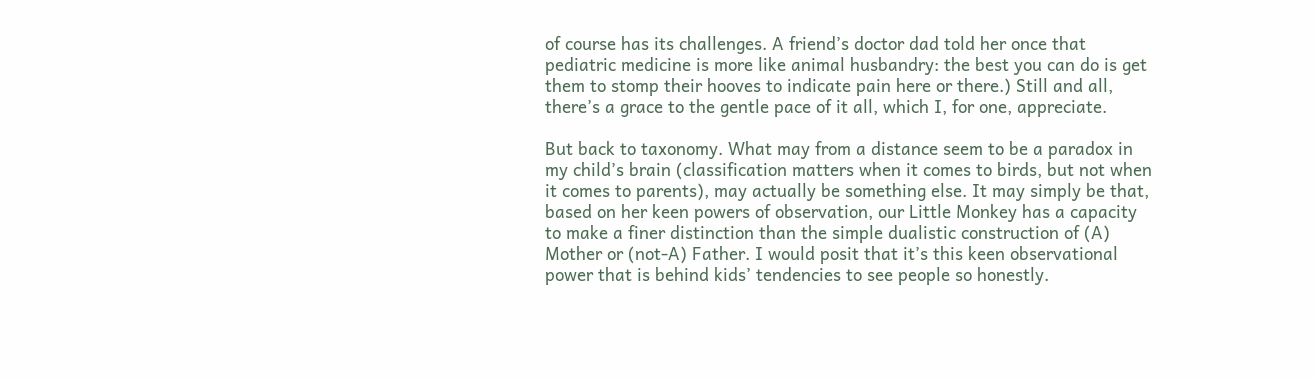of course has its challenges. A friend’s doctor dad told her once that pediatric medicine is more like animal husbandry: the best you can do is get them to stomp their hooves to indicate pain here or there.) Still and all, there’s a grace to the gentle pace of it all, which I, for one, appreciate.

But back to taxonomy. What may from a distance seem to be a paradox in my child’s brain (classification matters when it comes to birds, but not when it comes to parents), may actually be something else. It may simply be that, based on her keen powers of observation, our Little Monkey has a capacity to make a finer distinction than the simple dualistic construction of (A) Mother or (not-A) Father. I would posit that it’s this keen observational power that is behind kids’ tendencies to see people so honestly.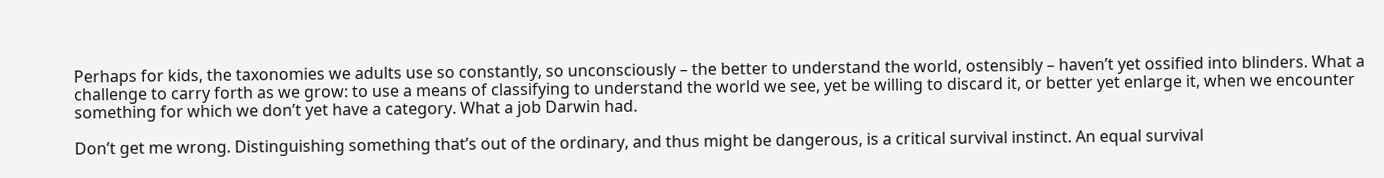Perhaps for kids, the taxonomies we adults use so constantly, so unconsciously – the better to understand the world, ostensibly – haven’t yet ossified into blinders. What a challenge to carry forth as we grow: to use a means of classifying to understand the world we see, yet be willing to discard it, or better yet enlarge it, when we encounter something for which we don’t yet have a category. What a job Darwin had.

Don’t get me wrong. Distinguishing something that’s out of the ordinary, and thus might be dangerous, is a critical survival instinct. An equal survival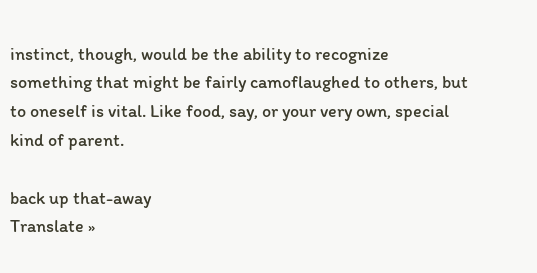instinct, though, would be the ability to recognize something that might be fairly camoflaughed to others, but to oneself is vital. Like food, say, or your very own, special kind of parent.

back up that-away
Translate »